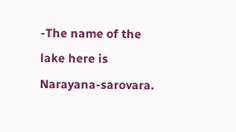-The name of the lake here is Narayana-sarovara.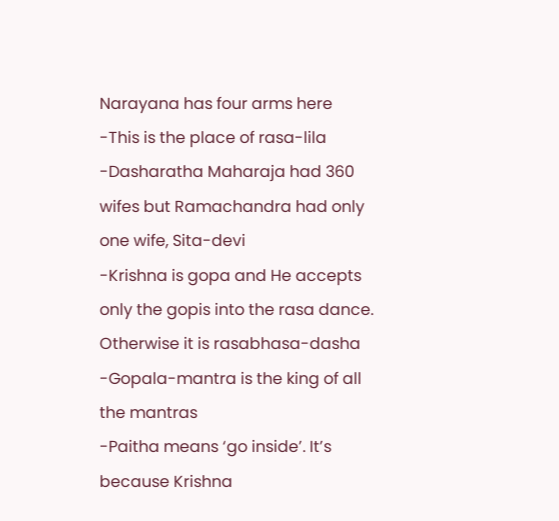Narayana has four arms here
-This is the place of rasa-lila
-Dasharatha Maharaja had 360 wifes but Ramachandra had only one wife, Sita-devi
-Krishna is gopa and He accepts only the gopis into the rasa dance. Otherwise it is rasabhasa-dasha
-Gopala-mantra is the king of all the mantras
-Paitha means ‘go inside’. It’s because Krishna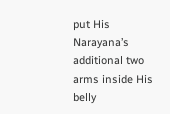put His Narayana’s additional two arms inside His belly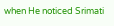when He noticed Srimati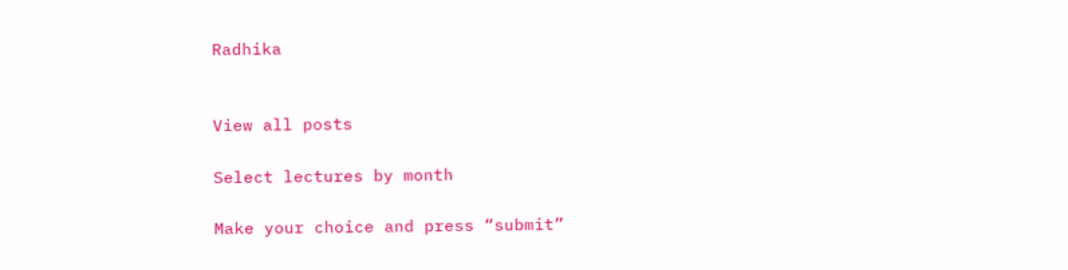Radhika


View all posts

Select lectures by month

Make your choice and press “submit”